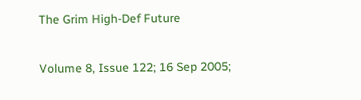The Grim High-Def Future

Volume 8, Issue 122; 16 Sep 2005;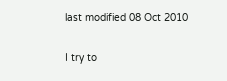last modified 08 Oct 2010

I try to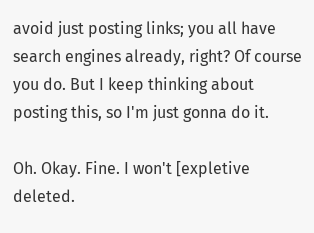avoid just posting links; you all have search engines already, right? Of course you do. But I keep thinking about posting this, so I'm just gonna do it.

Oh. Okay. Fine. I won't [expletive deleted.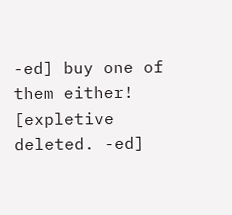-ed] buy one of them either! [expletive deleted. -ed]